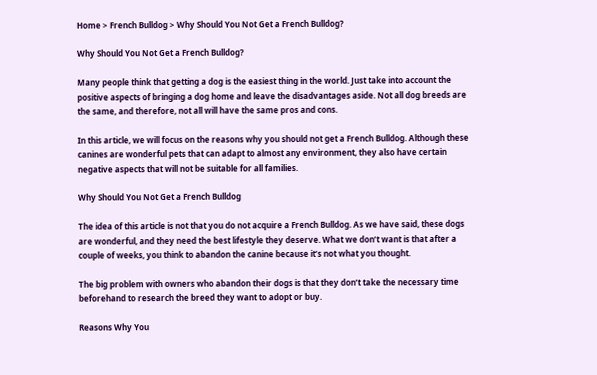Home > French Bulldog > Why Should You Not Get a French Bulldog?

Why Should You Not Get a French Bulldog?

Many people think that getting a dog is the easiest thing in the world. Just take into account the positive aspects of bringing a dog home and leave the disadvantages aside. Not all dog breeds are the same, and therefore, not all will have the same pros and cons.

In this article, we will focus on the reasons why you should not get a French Bulldog. Although these canines are wonderful pets that can adapt to almost any environment, they also have certain negative aspects that will not be suitable for all families.

Why Should You Not Get a French Bulldog

The idea of this article is not that you do not acquire a French Bulldog. As we have said, these dogs are wonderful, and they need the best lifestyle they deserve. What we don’t want is that after a couple of weeks, you think to abandon the canine because it’s not what you thought.

The big problem with owners who abandon their dogs is that they don’t take the necessary time beforehand to research the breed they want to adopt or buy.

Reasons Why You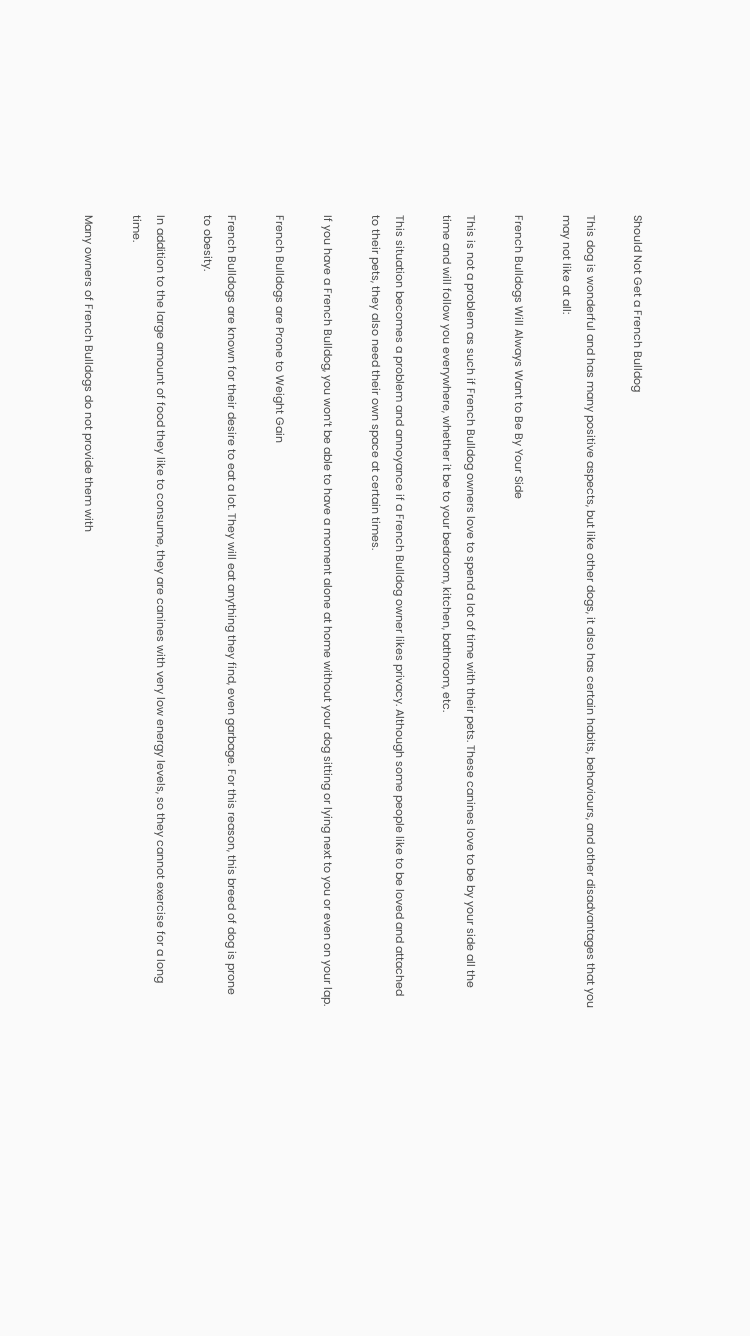Should Not Get a French Bulldog

This dog is wonderful and has many positive aspects, but like other dogs, it also has certain habits, behaviours, and other disadvantages that you may not like at all:

French Bulldogs Will Always Want to Be By Your Side

This is not a problem as such if French Bulldog owners love to spend a lot of time with their pets. These canines love to be by your side all the time and will follow you everywhere, whether it be to your bedroom, kitchen, bathroom, etc.

This situation becomes a problem and annoyance if a French Bulldog owner likes privacy. Although some people like to be loved and attached to their pets, they also need their own space at certain times.

If you have a French Bulldog, you won’t be able to have a moment alone at home without your dog sitting or lying next to you or even on your lap.

French Bulldogs are Prone to Weight Gain

French Bulldogs are known for their desire to eat a lot. They will eat anything they find, even garbage. For this reason, this breed of dog is prone to obesity.

In addition to the large amount of food they like to consume, they are canines with very low energy levels, so they cannot exercise for a long time.

Many owners of French Bulldogs do not provide them with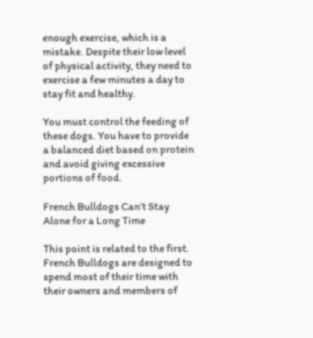enough exercise, which is a mistake. Despite their low level of physical activity, they need to exercise a few minutes a day to stay fit and healthy.

You must control the feeding of these dogs. You have to provide a balanced diet based on protein and avoid giving excessive portions of food.

French Bulldogs Can’t Stay Alone for a Long Time

This point is related to the first. French Bulldogs are designed to spend most of their time with their owners and members of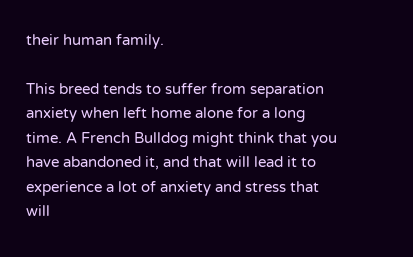their human family.

This breed tends to suffer from separation anxiety when left home alone for a long time. A French Bulldog might think that you have abandoned it, and that will lead it to experience a lot of anxiety and stress that will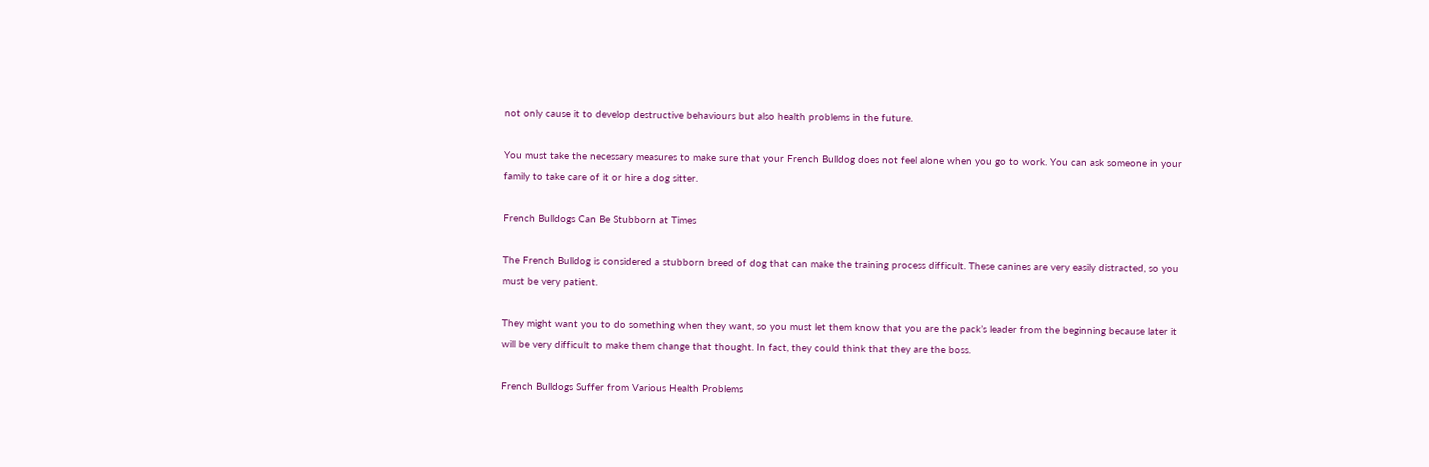not only cause it to develop destructive behaviours but also health problems in the future.

You must take the necessary measures to make sure that your French Bulldog does not feel alone when you go to work. You can ask someone in your family to take care of it or hire a dog sitter.

French Bulldogs Can Be Stubborn at Times

The French Bulldog is considered a stubborn breed of dog that can make the training process difficult. These canines are very easily distracted, so you must be very patient.

They might want you to do something when they want, so you must let them know that you are the pack’s leader from the beginning because later it will be very difficult to make them change that thought. In fact, they could think that they are the boss.

French Bulldogs Suffer from Various Health Problems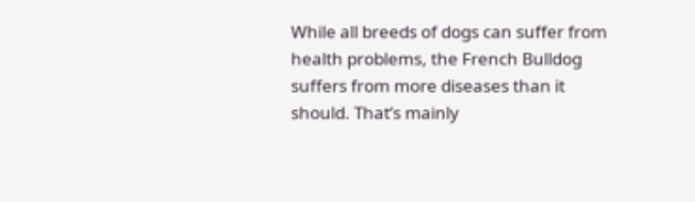While all breeds of dogs can suffer from health problems, the French Bulldog suffers from more diseases than it should. That’s mainly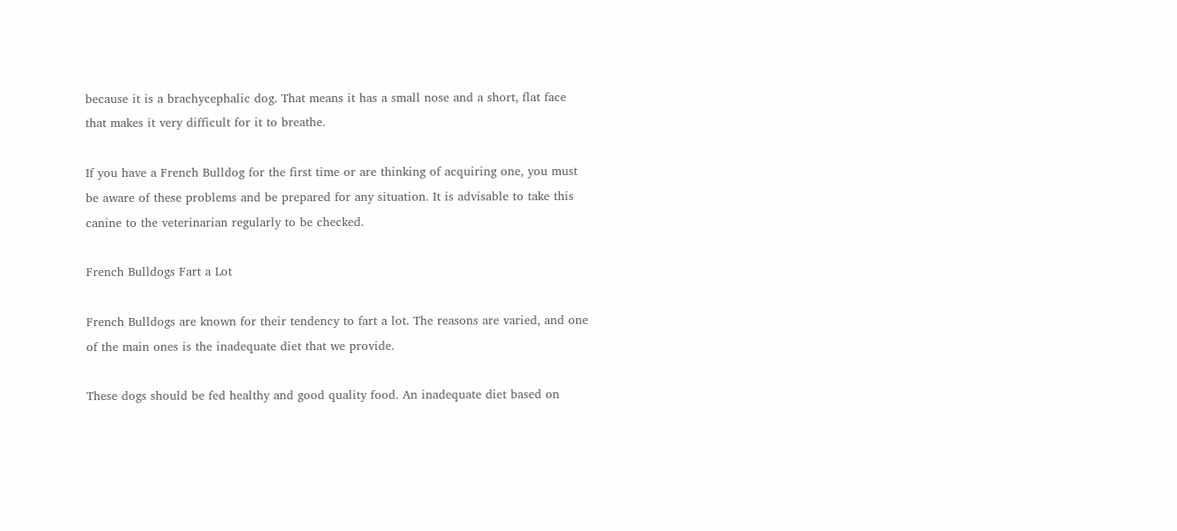because it is a brachycephalic dog. That means it has a small nose and a short, flat face that makes it very difficult for it to breathe.

If you have a French Bulldog for the first time or are thinking of acquiring one, you must be aware of these problems and be prepared for any situation. It is advisable to take this canine to the veterinarian regularly to be checked.

French Bulldogs Fart a Lot

French Bulldogs are known for their tendency to fart a lot. The reasons are varied, and one of the main ones is the inadequate diet that we provide.

These dogs should be fed healthy and good quality food. An inadequate diet based on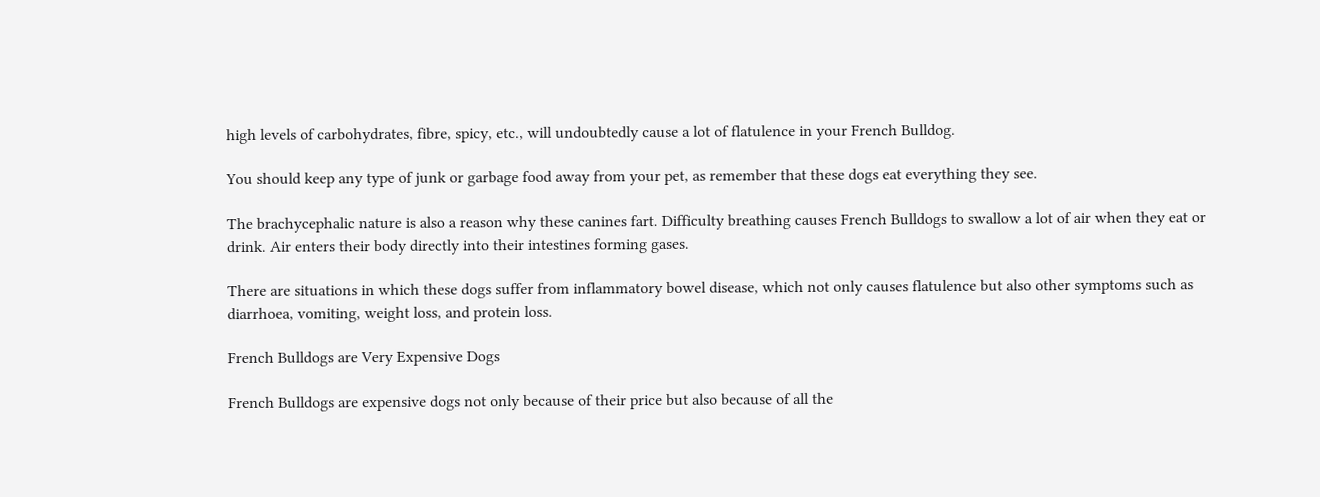high levels of carbohydrates, fibre, spicy, etc., will undoubtedly cause a lot of flatulence in your French Bulldog.

You should keep any type of junk or garbage food away from your pet, as remember that these dogs eat everything they see.

The brachycephalic nature is also a reason why these canines fart. Difficulty breathing causes French Bulldogs to swallow a lot of air when they eat or drink. Air enters their body directly into their intestines forming gases.

There are situations in which these dogs suffer from inflammatory bowel disease, which not only causes flatulence but also other symptoms such as diarrhoea, vomiting, weight loss, and protein loss.

French Bulldogs are Very Expensive Dogs

French Bulldogs are expensive dogs not only because of their price but also because of all the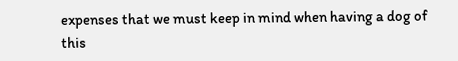expenses that we must keep in mind when having a dog of this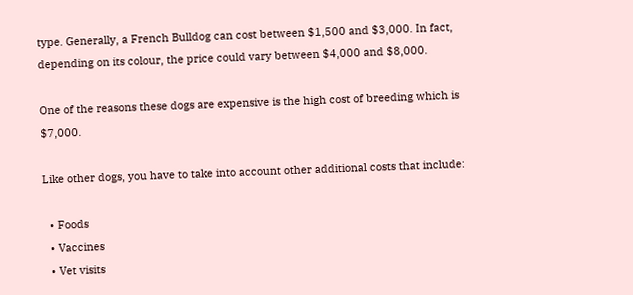type. Generally, a French Bulldog can cost between $1,500 and $3,000. In fact, depending on its colour, the price could vary between $4,000 and $8,000.

One of the reasons these dogs are expensive is the high cost of breeding which is $7,000.

Like other dogs, you have to take into account other additional costs that include:

  • Foods
  • Vaccines
  • Vet visits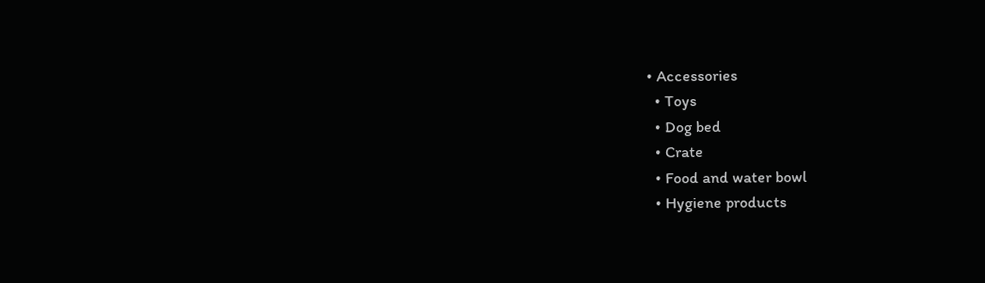• Accessories
  • Toys
  • Dog bed
  • Crate
  • Food and water bowl
  • Hygiene products